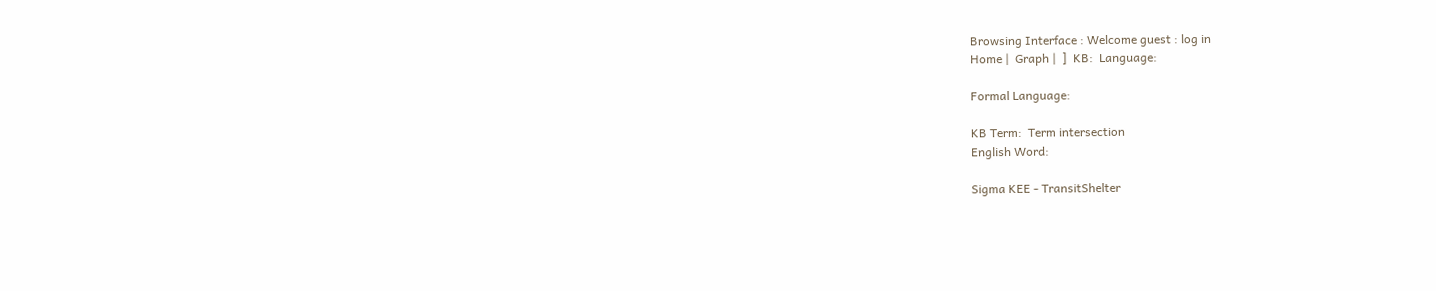Browsing Interface : Welcome guest : log in
Home |  Graph |  ]  KB:  Language:

Formal Language:

KB Term:  Term intersection
English Word:

Sigma KEE - TransitShelter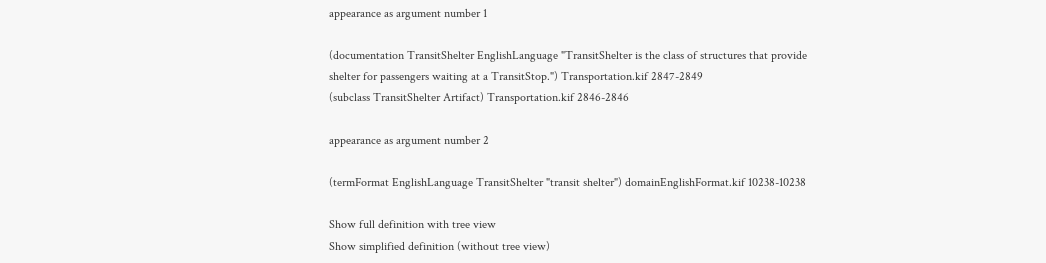appearance as argument number 1

(documentation TransitShelter EnglishLanguage "TransitShelter is the class of structures that provide shelter for passengers waiting at a TransitStop.") Transportation.kif 2847-2849
(subclass TransitShelter Artifact) Transportation.kif 2846-2846

appearance as argument number 2

(termFormat EnglishLanguage TransitShelter "transit shelter") domainEnglishFormat.kif 10238-10238

Show full definition with tree view
Show simplified definition (without tree view)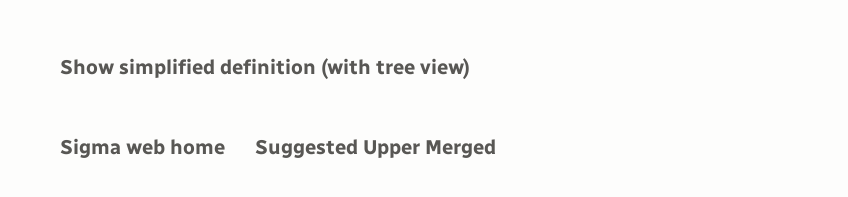Show simplified definition (with tree view)

Sigma web home      Suggested Upper Merged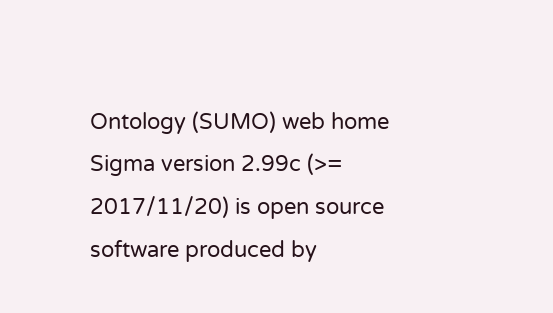Ontology (SUMO) web home
Sigma version 2.99c (>= 2017/11/20) is open source software produced by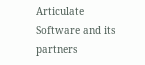Articulate Software and its partners